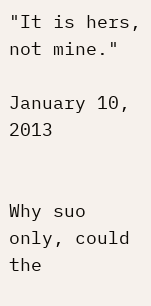"It is hers, not mine."

January 10, 2013


Why suo only, could the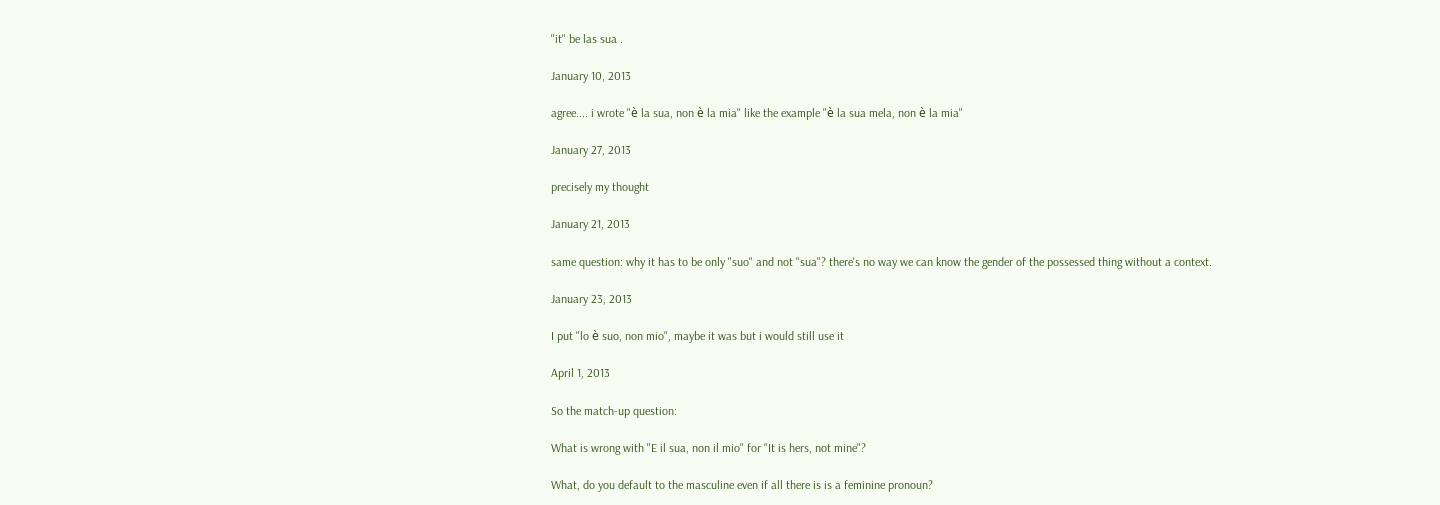"it" be las sua .

January 10, 2013

agree.... i wrote "è la sua, non è la mia" like the example "è la sua mela, non è la mia"

January 27, 2013

precisely my thought

January 21, 2013

same question: why it has to be only "suo" and not "sua"? there's no way we can know the gender of the possessed thing without a context.

January 23, 2013

I put "lo è suo, non mio", maybe it was but i would still use it

April 1, 2013

So the match-up question:

What is wrong with "E il sua, non il mio" for "It is hers, not mine"?

What, do you default to the masculine even if all there is is a feminine pronoun?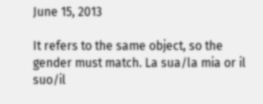June 15, 2013

It refers to the same object, so the gender must match. La sua/la mia or il suo/il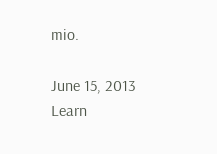mio.

June 15, 2013
Learn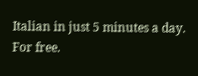Italian in just 5 minutes a day. For free.